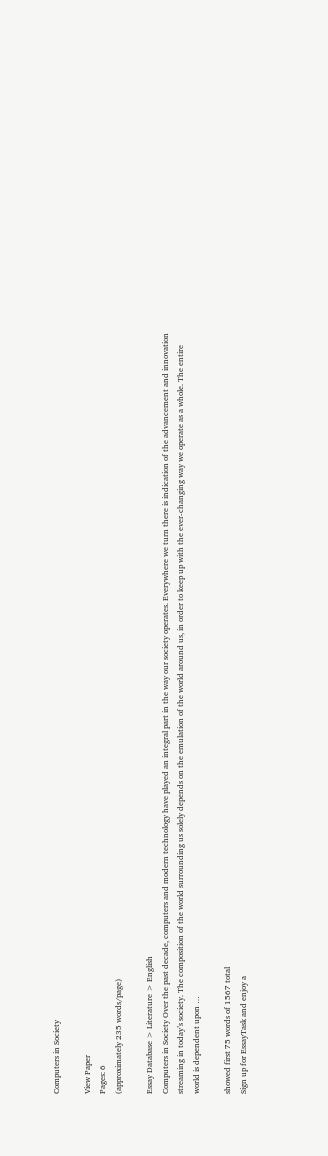Computers in Society

View Paper
Pages: 6
(approximately 235 words/page)

Essay Database > Literature > English
Computers in Society Over the past decade, computers and modern technology have played an integral part in the way our society operates. Everywhere we turn there is indication of the advancement and innovation streaming in today’s society. The composition of the world surrounding us solely depends on the emulation of the world around us, in order to keep up with the ever-changing way we operate as a whole. The entire world is dependent upon …

showed first 75 words of 1567 total
Sign up for EssayTask and enjoy a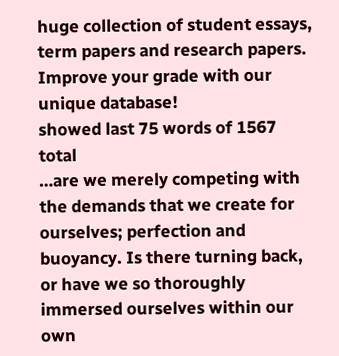huge collection of student essays, term papers and research papers. Improve your grade with our unique database!
showed last 75 words of 1567 total
…are we merely competing with the demands that we create for ourselves; perfection and buoyancy. Is there turning back, or have we so thoroughly immersed ourselves within our own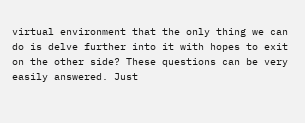virtual environment that the only thing we can do is delve further into it with hopes to exit on the other side? These questions can be very easily answered. Just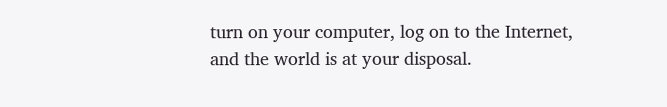turn on your computer, log on to the Internet, and the world is at your disposal.